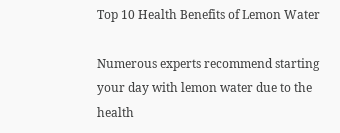Top 10 Health Benefits of Lemon Water

Numerous experts recommend starting your day with lemon water due to the health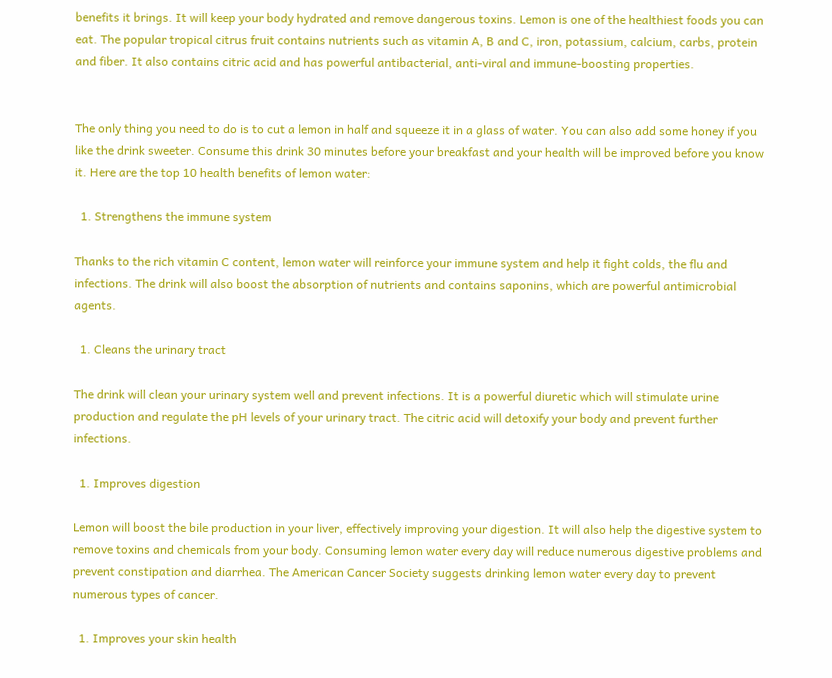benefits it brings. It will keep your body hydrated and remove dangerous toxins. Lemon is one of the healthiest foods you can eat. The popular tropical citrus fruit contains nutrients such as vitamin A, B and C, iron, potassium, calcium, carbs, protein and fiber. It also contains citric acid and has powerful antibacterial, anti-viral and immune-boosting properties.


The only thing you need to do is to cut a lemon in half and squeeze it in a glass of water. You can also add some honey if you like the drink sweeter. Consume this drink 30 minutes before your breakfast and your health will be improved before you know it. Here are the top 10 health benefits of lemon water:

  1. Strengthens the immune system

Thanks to the rich vitamin C content, lemon water will reinforce your immune system and help it fight colds, the flu and infections. The drink will also boost the absorption of nutrients and contains saponins, which are powerful antimicrobial agents.

  1. Cleans the urinary tract

The drink will clean your urinary system well and prevent infections. It is a powerful diuretic which will stimulate urine production and regulate the pH levels of your urinary tract. The citric acid will detoxify your body and prevent further infections.

  1. Improves digestion

Lemon will boost the bile production in your liver, effectively improving your digestion. It will also help the digestive system to remove toxins and chemicals from your body. Consuming lemon water every day will reduce numerous digestive problems and prevent constipation and diarrhea. The American Cancer Society suggests drinking lemon water every day to prevent numerous types of cancer.

  1. Improves your skin health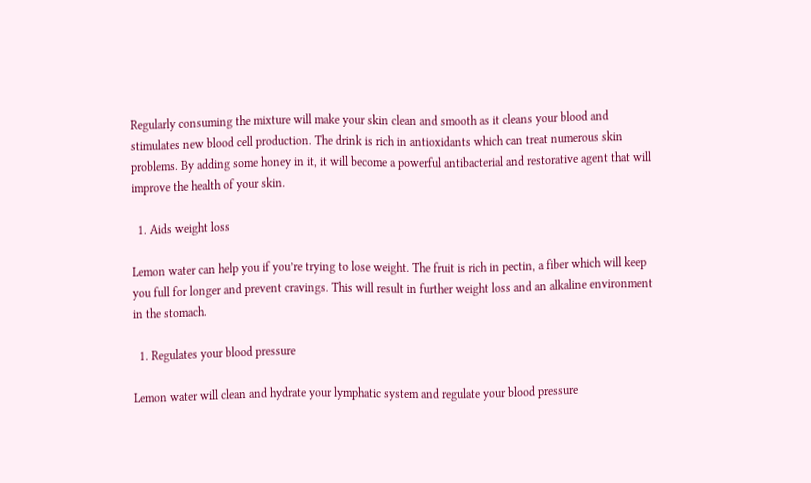Regularly consuming the mixture will make your skin clean and smooth as it cleans your blood and stimulates new blood cell production. The drink is rich in antioxidants which can treat numerous skin problems. By adding some honey in it, it will become a powerful antibacterial and restorative agent that will improve the health of your skin.

  1. Aids weight loss

Lemon water can help you if you’re trying to lose weight. The fruit is rich in pectin, a fiber which will keep you full for longer and prevent cravings. This will result in further weight loss and an alkaline environment in the stomach.

  1. Regulates your blood pressure

Lemon water will clean and hydrate your lymphatic system and regulate your blood pressure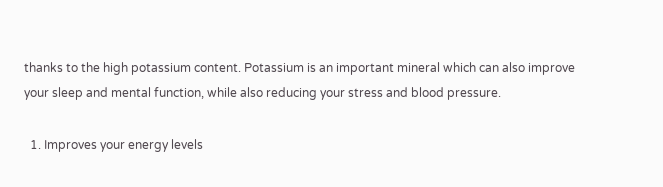thanks to the high potassium content. Potassium is an important mineral which can also improve your sleep and mental function, while also reducing your stress and blood pressure.

  1. Improves your energy levels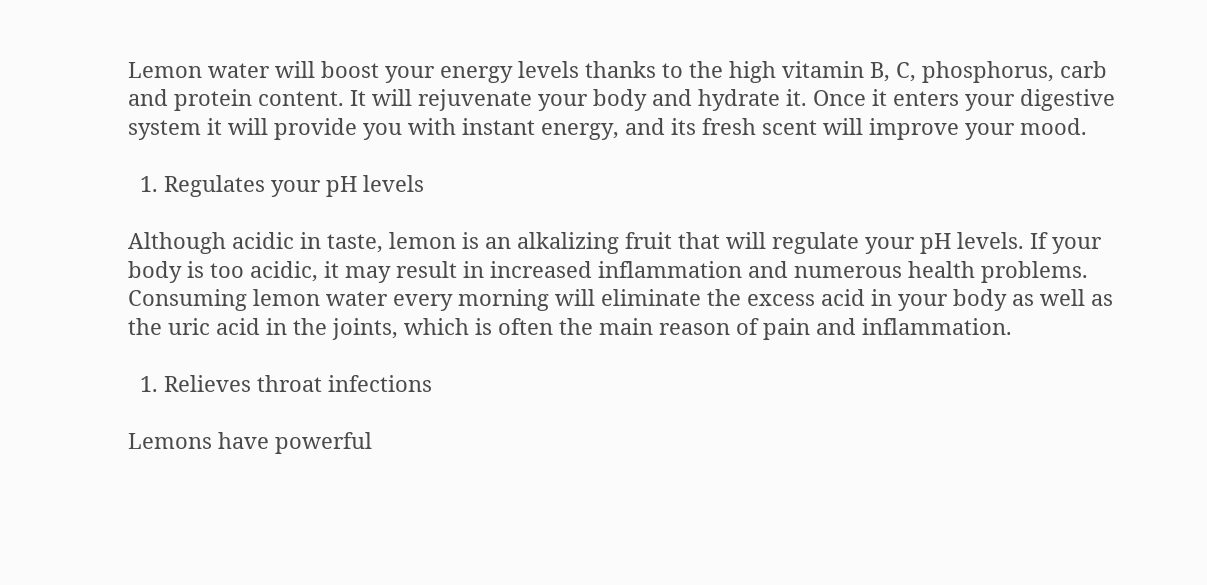Lemon water will boost your energy levels thanks to the high vitamin B, C, phosphorus, carb and protein content. It will rejuvenate your body and hydrate it. Once it enters your digestive system it will provide you with instant energy, and its fresh scent will improve your mood.

  1. Regulates your pH levels

Although acidic in taste, lemon is an alkalizing fruit that will regulate your pH levels. If your body is too acidic, it may result in increased inflammation and numerous health problems. Consuming lemon water every morning will eliminate the excess acid in your body as well as the uric acid in the joints, which is often the main reason of pain and inflammation.

  1. Relieves throat infections

Lemons have powerful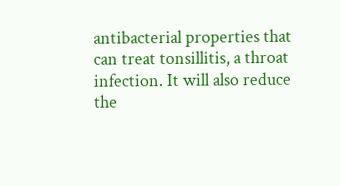antibacterial properties that can treat tonsillitis, a throat infection. It will also reduce the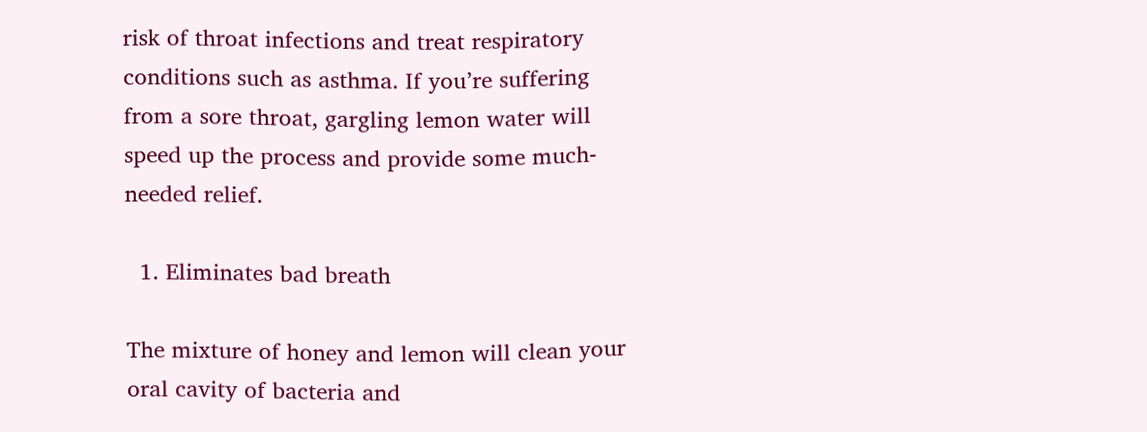risk of throat infections and treat respiratory conditions such as asthma. If you’re suffering from a sore throat, gargling lemon water will speed up the process and provide some much-needed relief.

  1. Eliminates bad breath

The mixture of honey and lemon will clean your oral cavity of bacteria and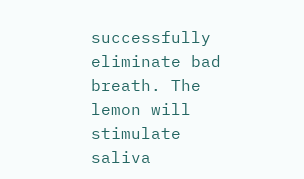successfully eliminate bad breath. The lemon will stimulate saliva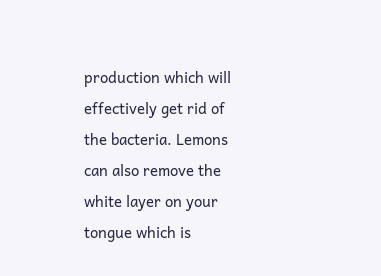production which will effectively get rid of the bacteria. Lemons can also remove the white layer on your tongue which is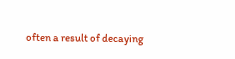often a result of decaying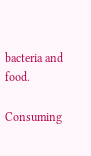bacteria and food.

Consuming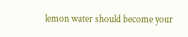lemon water should become your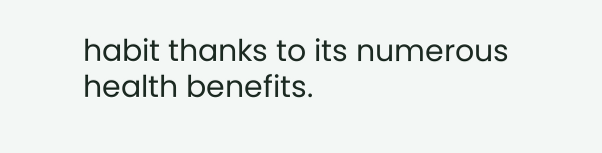habit thanks to its numerous health benefits.